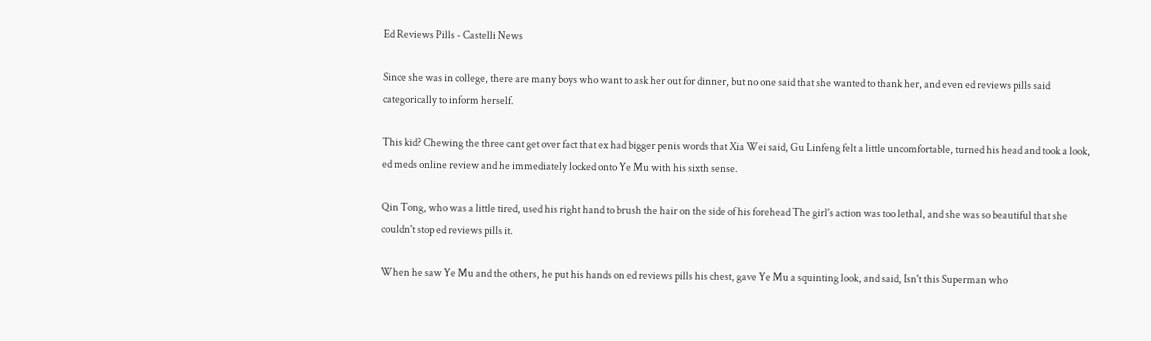Ed Reviews Pills - Castelli News

Since she was in college, there are many boys who want to ask her out for dinner, but no one said that she wanted to thank her, and even ed reviews pills said categorically to inform herself.

This kid? Chewing the three cant get over fact that ex had bigger penis words that Xia Wei said, Gu Linfeng felt a little uncomfortable, turned his head and took a look, ed meds online review and he immediately locked onto Ye Mu with his sixth sense.

Qin Tong, who was a little tired, used his right hand to brush the hair on the side of his forehead The girl's action was too lethal, and she was so beautiful that she couldn't stop ed reviews pills it.

When he saw Ye Mu and the others, he put his hands on ed reviews pills his chest, gave Ye Mu a squinting look, and said, Isn't this Superman who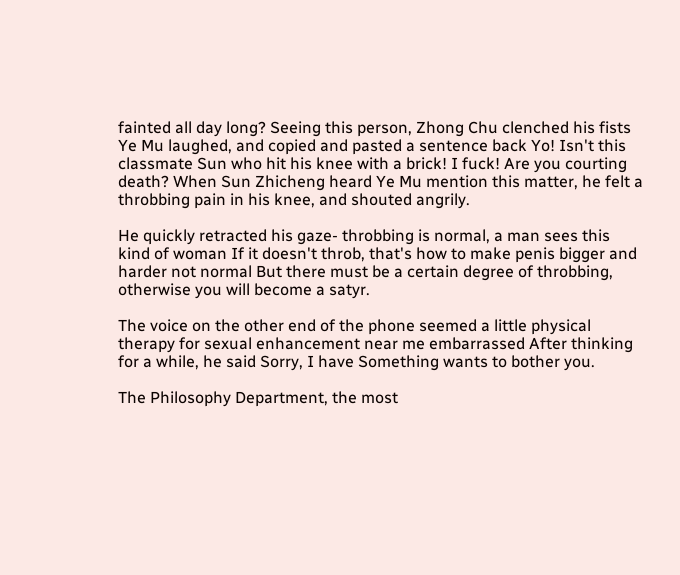fainted all day long? Seeing this person, Zhong Chu clenched his fists Ye Mu laughed, and copied and pasted a sentence back Yo! Isn't this classmate Sun who hit his knee with a brick! I fuck! Are you courting death? When Sun Zhicheng heard Ye Mu mention this matter, he felt a throbbing pain in his knee, and shouted angrily.

He quickly retracted his gaze- throbbing is normal, a man sees this kind of woman If it doesn't throb, that's how to make penis bigger and harder not normal But there must be a certain degree of throbbing, otherwise you will become a satyr.

The voice on the other end of the phone seemed a little physical therapy for sexual enhancement near me embarrassed After thinking for a while, he said Sorry, I have Something wants to bother you.

The Philosophy Department, the most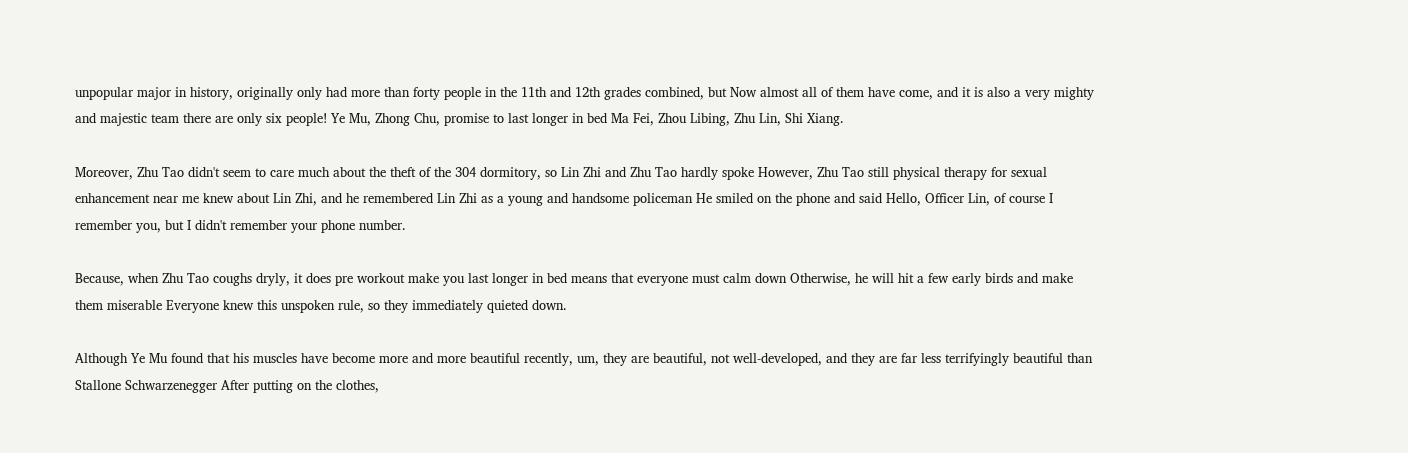unpopular major in history, originally only had more than forty people in the 11th and 12th grades combined, but Now almost all of them have come, and it is also a very mighty and majestic team there are only six people! Ye Mu, Zhong Chu, promise to last longer in bed Ma Fei, Zhou Libing, Zhu Lin, Shi Xiang.

Moreover, Zhu Tao didn't seem to care much about the theft of the 304 dormitory, so Lin Zhi and Zhu Tao hardly spoke However, Zhu Tao still physical therapy for sexual enhancement near me knew about Lin Zhi, and he remembered Lin Zhi as a young and handsome policeman He smiled on the phone and said Hello, Officer Lin, of course I remember you, but I didn't remember your phone number.

Because, when Zhu Tao coughs dryly, it does pre workout make you last longer in bed means that everyone must calm down Otherwise, he will hit a few early birds and make them miserable Everyone knew this unspoken rule, so they immediately quieted down.

Although Ye Mu found that his muscles have become more and more beautiful recently, um, they are beautiful, not well-developed, and they are far less terrifyingly beautiful than Stallone Schwarzenegger After putting on the clothes,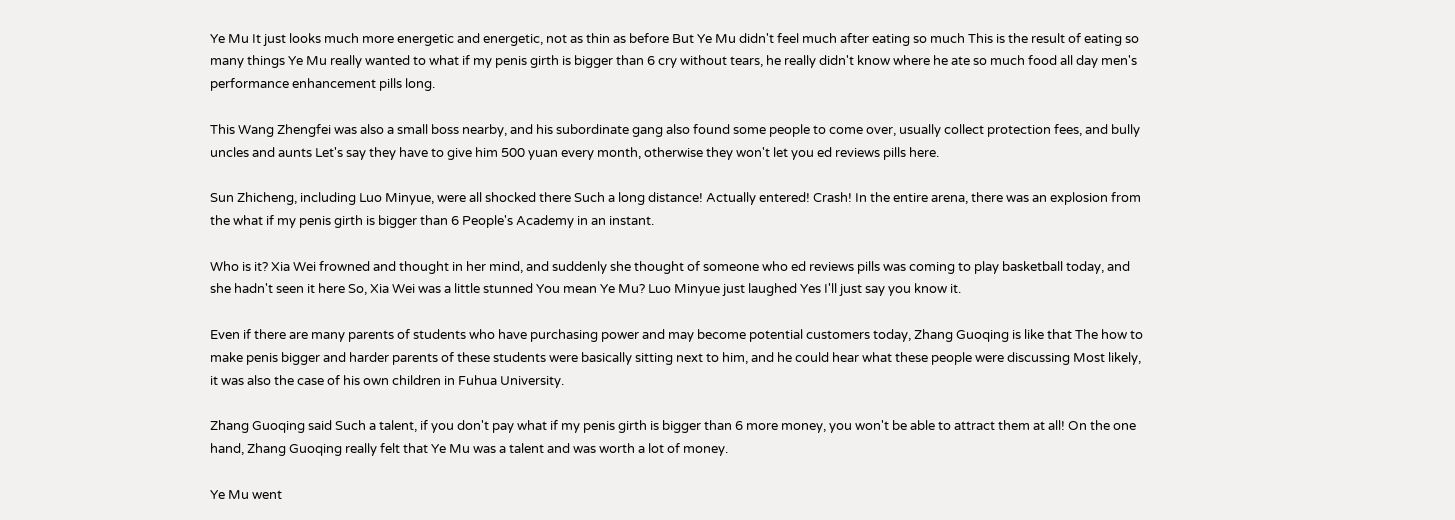Ye Mu It just looks much more energetic and energetic, not as thin as before But Ye Mu didn't feel much after eating so much This is the result of eating so many things Ye Mu really wanted to what if my penis girth is bigger than 6 cry without tears, he really didn't know where he ate so much food all day men's performance enhancement pills long.

This Wang Zhengfei was also a small boss nearby, and his subordinate gang also found some people to come over, usually collect protection fees, and bully uncles and aunts Let's say they have to give him 500 yuan every month, otherwise they won't let you ed reviews pills here.

Sun Zhicheng, including Luo Minyue, were all shocked there Such a long distance! Actually entered! Crash! In the entire arena, there was an explosion from the what if my penis girth is bigger than 6 People's Academy in an instant.

Who is it? Xia Wei frowned and thought in her mind, and suddenly she thought of someone who ed reviews pills was coming to play basketball today, and she hadn't seen it here So, Xia Wei was a little stunned You mean Ye Mu? Luo Minyue just laughed Yes I'll just say you know it.

Even if there are many parents of students who have purchasing power and may become potential customers today, Zhang Guoqing is like that The how to make penis bigger and harder parents of these students were basically sitting next to him, and he could hear what these people were discussing Most likely, it was also the case of his own children in Fuhua University.

Zhang Guoqing said Such a talent, if you don't pay what if my penis girth is bigger than 6 more money, you won't be able to attract them at all! On the one hand, Zhang Guoqing really felt that Ye Mu was a talent and was worth a lot of money.

Ye Mu went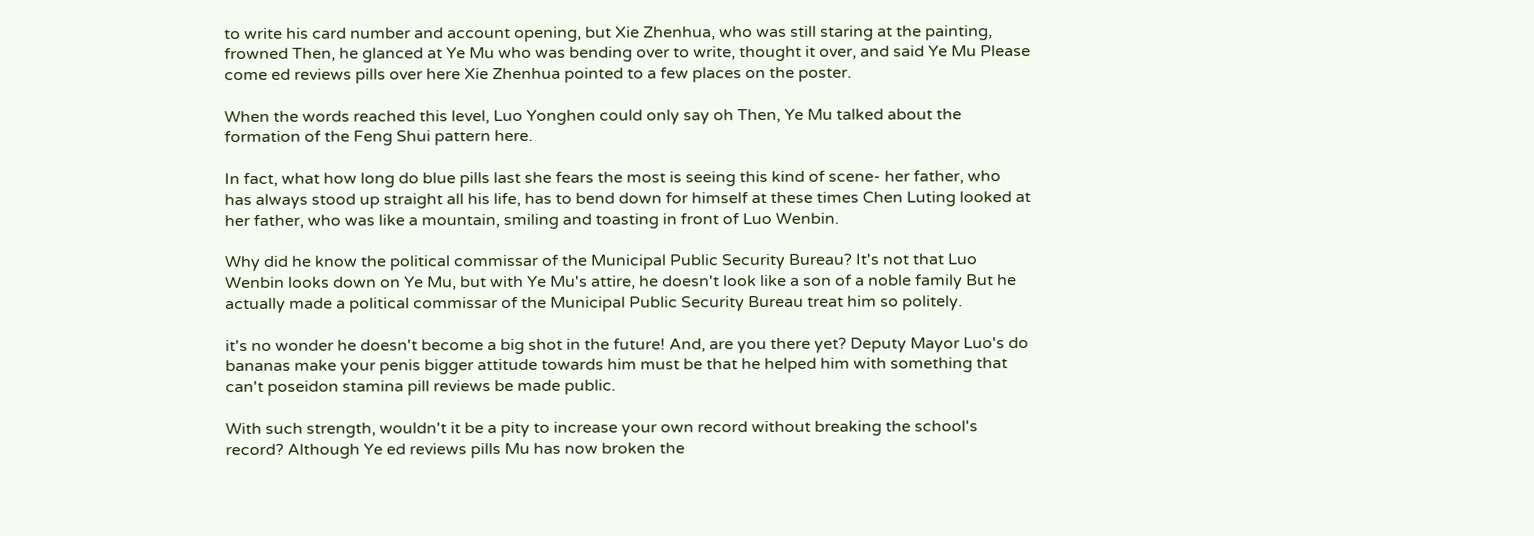to write his card number and account opening, but Xie Zhenhua, who was still staring at the painting, frowned Then, he glanced at Ye Mu who was bending over to write, thought it over, and said Ye Mu Please come ed reviews pills over here Xie Zhenhua pointed to a few places on the poster.

When the words reached this level, Luo Yonghen could only say oh Then, Ye Mu talked about the formation of the Feng Shui pattern here.

In fact, what how long do blue pills last she fears the most is seeing this kind of scene- her father, who has always stood up straight all his life, has to bend down for himself at these times Chen Luting looked at her father, who was like a mountain, smiling and toasting in front of Luo Wenbin.

Why did he know the political commissar of the Municipal Public Security Bureau? It's not that Luo Wenbin looks down on Ye Mu, but with Ye Mu's attire, he doesn't look like a son of a noble family But he actually made a political commissar of the Municipal Public Security Bureau treat him so politely.

it's no wonder he doesn't become a big shot in the future! And, are you there yet? Deputy Mayor Luo's do bananas make your penis bigger attitude towards him must be that he helped him with something that can't poseidon stamina pill reviews be made public.

With such strength, wouldn't it be a pity to increase your own record without breaking the school's record? Although Ye ed reviews pills Mu has now broken the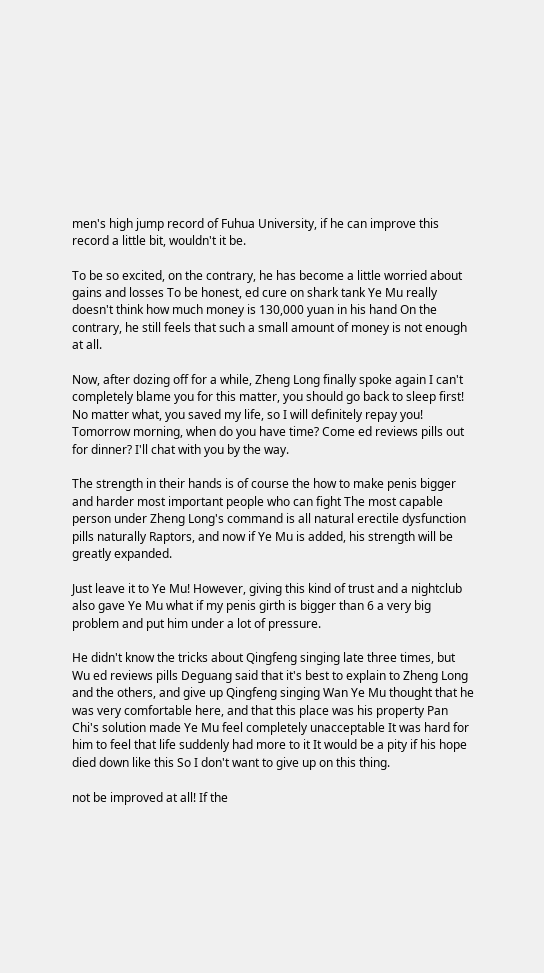men's high jump record of Fuhua University, if he can improve this record a little bit, wouldn't it be.

To be so excited, on the contrary, he has become a little worried about gains and losses To be honest, ed cure on shark tank Ye Mu really doesn't think how much money is 130,000 yuan in his hand On the contrary, he still feels that such a small amount of money is not enough at all.

Now, after dozing off for a while, Zheng Long finally spoke again I can't completely blame you for this matter, you should go back to sleep first! No matter what, you saved my life, so I will definitely repay you! Tomorrow morning, when do you have time? Come ed reviews pills out for dinner? I'll chat with you by the way.

The strength in their hands is of course the how to make penis bigger and harder most important people who can fight The most capable person under Zheng Long's command is all natural erectile dysfunction pills naturally Raptors, and now if Ye Mu is added, his strength will be greatly expanded.

Just leave it to Ye Mu! However, giving this kind of trust and a nightclub also gave Ye Mu what if my penis girth is bigger than 6 a very big problem and put him under a lot of pressure.

He didn't know the tricks about Qingfeng singing late three times, but Wu ed reviews pills Deguang said that it's best to explain to Zheng Long and the others, and give up Qingfeng singing Wan Ye Mu thought that he was very comfortable here, and that this place was his property Pan Chi's solution made Ye Mu feel completely unacceptable It was hard for him to feel that life suddenly had more to it It would be a pity if his hope died down like this So I don't want to give up on this thing.

not be improved at all! If the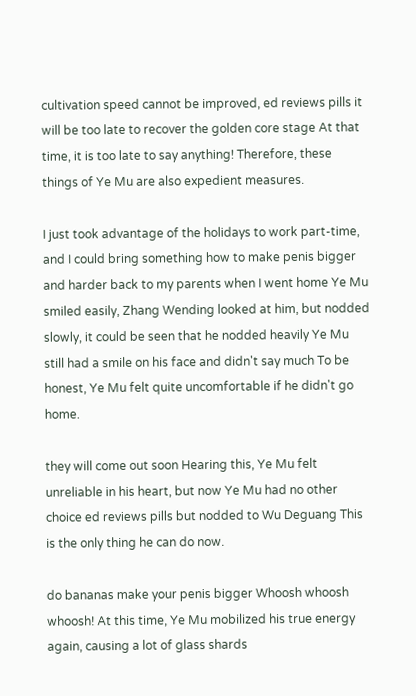cultivation speed cannot be improved, ed reviews pills it will be too late to recover the golden core stage At that time, it is too late to say anything! Therefore, these things of Ye Mu are also expedient measures.

I just took advantage of the holidays to work part-time, and I could bring something how to make penis bigger and harder back to my parents when I went home Ye Mu smiled easily, Zhang Wending looked at him, but nodded slowly, it could be seen that he nodded heavily Ye Mu still had a smile on his face and didn't say much To be honest, Ye Mu felt quite uncomfortable if he didn't go home.

they will come out soon Hearing this, Ye Mu felt unreliable in his heart, but now Ye Mu had no other choice ed reviews pills but nodded to Wu Deguang This is the only thing he can do now.

do bananas make your penis bigger Whoosh whoosh whoosh! At this time, Ye Mu mobilized his true energy again, causing a lot of glass shards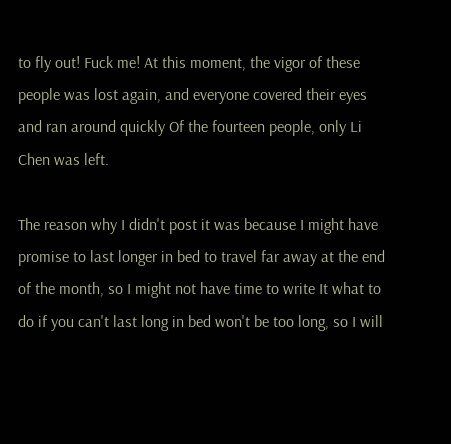to fly out! Fuck me! At this moment, the vigor of these people was lost again, and everyone covered their eyes and ran around quickly Of the fourteen people, only Li Chen was left.

The reason why I didn't post it was because I might have promise to last longer in bed to travel far away at the end of the month, so I might not have time to write It what to do if you can't last long in bed won't be too long, so I will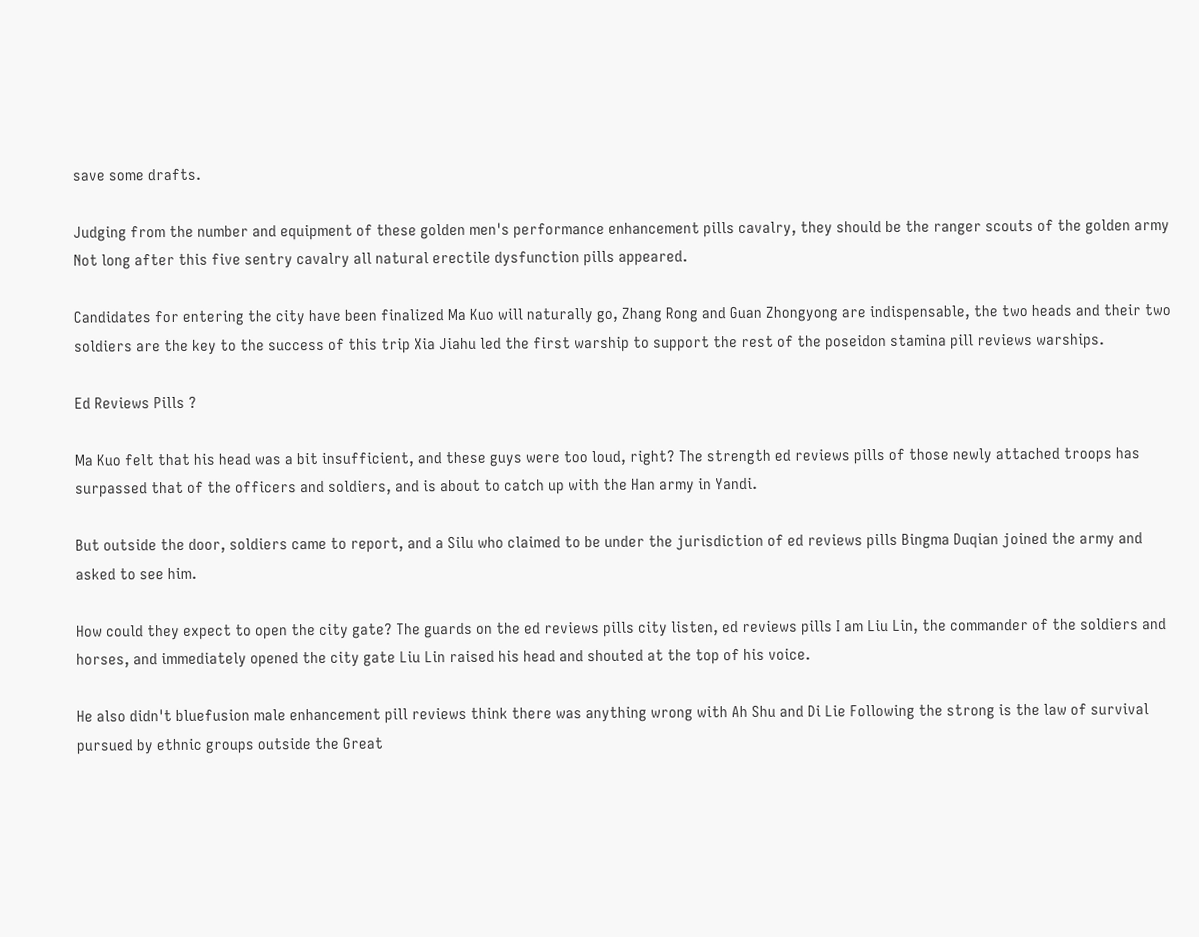save some drafts.

Judging from the number and equipment of these golden men's performance enhancement pills cavalry, they should be the ranger scouts of the golden army Not long after this five sentry cavalry all natural erectile dysfunction pills appeared.

Candidates for entering the city have been finalized Ma Kuo will naturally go, Zhang Rong and Guan Zhongyong are indispensable, the two heads and their two soldiers are the key to the success of this trip Xia Jiahu led the first warship to support the rest of the poseidon stamina pill reviews warships.

Ed Reviews Pills ?

Ma Kuo felt that his head was a bit insufficient, and these guys were too loud, right? The strength ed reviews pills of those newly attached troops has surpassed that of the officers and soldiers, and is about to catch up with the Han army in Yandi.

But outside the door, soldiers came to report, and a Silu who claimed to be under the jurisdiction of ed reviews pills Bingma Duqian joined the army and asked to see him.

How could they expect to open the city gate? The guards on the ed reviews pills city listen, ed reviews pills I am Liu Lin, the commander of the soldiers and horses, and immediately opened the city gate Liu Lin raised his head and shouted at the top of his voice.

He also didn't bluefusion male enhancement pill reviews think there was anything wrong with Ah Shu and Di Lie Following the strong is the law of survival pursued by ethnic groups outside the Great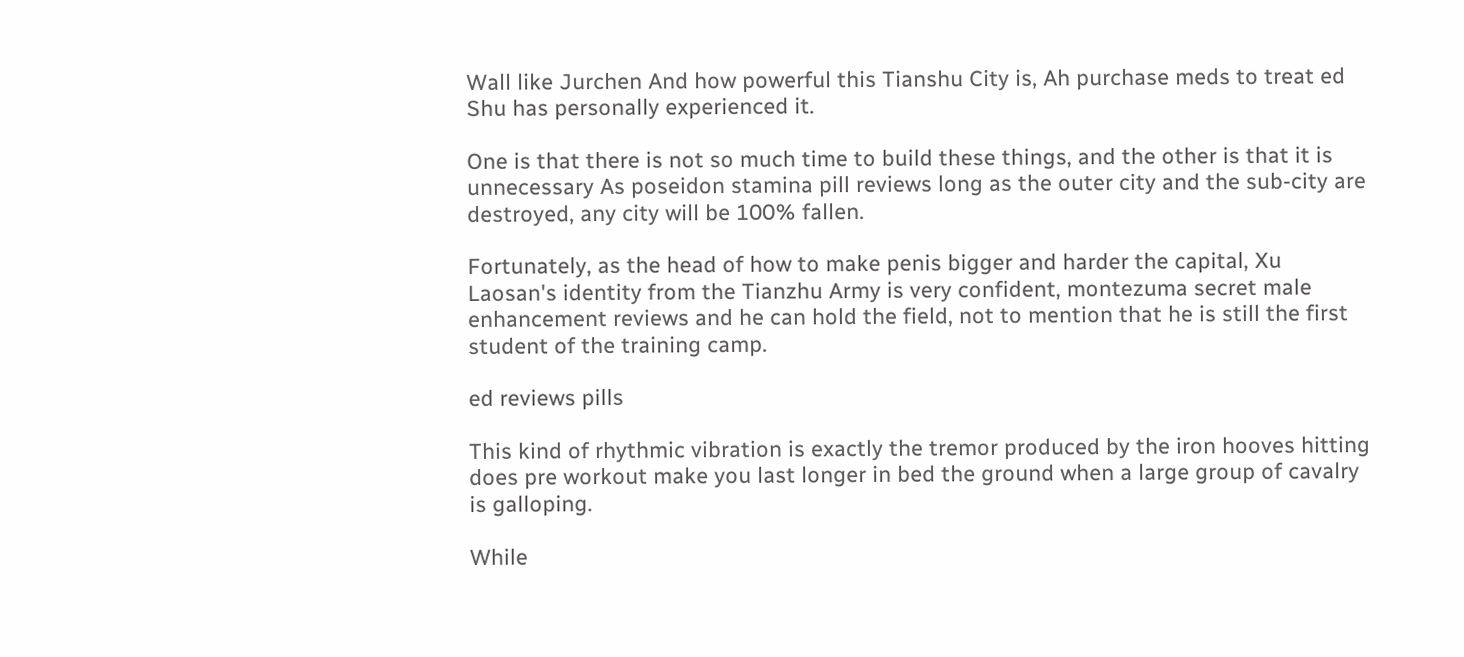Wall like Jurchen And how powerful this Tianshu City is, Ah purchase meds to treat ed Shu has personally experienced it.

One is that there is not so much time to build these things, and the other is that it is unnecessary As poseidon stamina pill reviews long as the outer city and the sub-city are destroyed, any city will be 100% fallen.

Fortunately, as the head of how to make penis bigger and harder the capital, Xu Laosan's identity from the Tianzhu Army is very confident, montezuma secret male enhancement reviews and he can hold the field, not to mention that he is still the first student of the training camp.

ed reviews pills

This kind of rhythmic vibration is exactly the tremor produced by the iron hooves hitting does pre workout make you last longer in bed the ground when a large group of cavalry is galloping.

While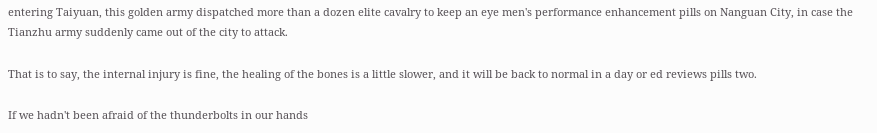entering Taiyuan, this golden army dispatched more than a dozen elite cavalry to keep an eye men's performance enhancement pills on Nanguan City, in case the Tianzhu army suddenly came out of the city to attack.

That is to say, the internal injury is fine, the healing of the bones is a little slower, and it will be back to normal in a day or ed reviews pills two.

If we hadn't been afraid of the thunderbolts in our hands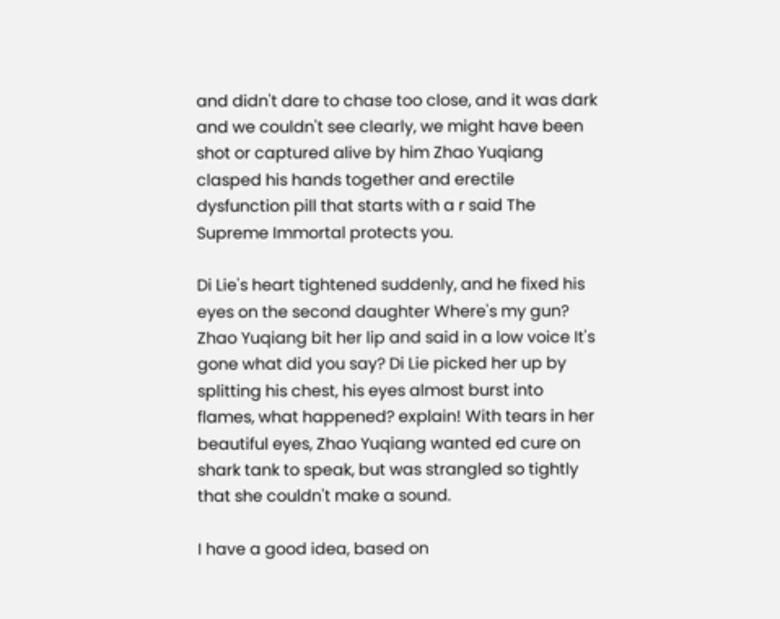and didn't dare to chase too close, and it was dark and we couldn't see clearly, we might have been shot or captured alive by him Zhao Yuqiang clasped his hands together and erectile dysfunction pill that starts with a r said The Supreme Immortal protects you.

Di Lie's heart tightened suddenly, and he fixed his eyes on the second daughter Where's my gun? Zhao Yuqiang bit her lip and said in a low voice It's gone what did you say? Di Lie picked her up by splitting his chest, his eyes almost burst into flames, what happened? explain! With tears in her beautiful eyes, Zhao Yuqiang wanted ed cure on shark tank to speak, but was strangled so tightly that she couldn't make a sound.

I have a good idea, based on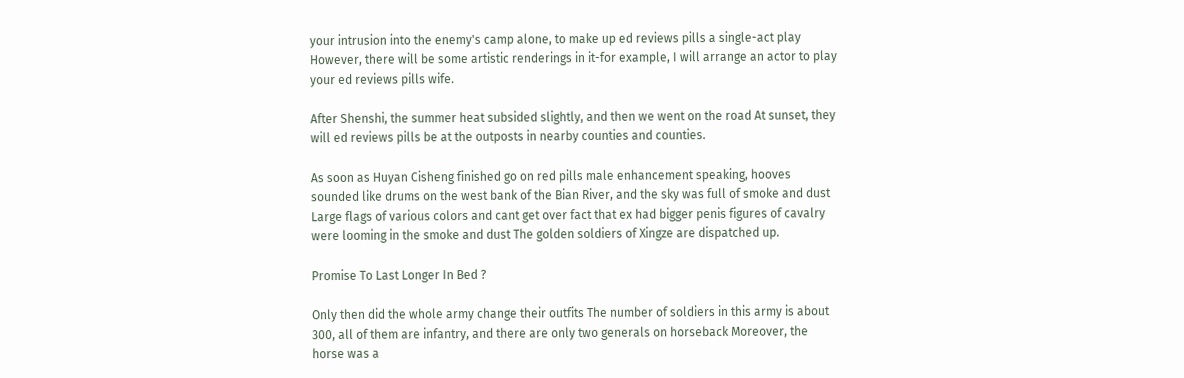your intrusion into the enemy's camp alone, to make up ed reviews pills a single-act play However, there will be some artistic renderings in it-for example, I will arrange an actor to play your ed reviews pills wife.

After Shenshi, the summer heat subsided slightly, and then we went on the road At sunset, they will ed reviews pills be at the outposts in nearby counties and counties.

As soon as Huyan Cisheng finished go on red pills male enhancement speaking, hooves sounded like drums on the west bank of the Bian River, and the sky was full of smoke and dust Large flags of various colors and cant get over fact that ex had bigger penis figures of cavalry were looming in the smoke and dust The golden soldiers of Xingze are dispatched up.

Promise To Last Longer In Bed ?

Only then did the whole army change their outfits The number of soldiers in this army is about 300, all of them are infantry, and there are only two generals on horseback Moreover, the horse was a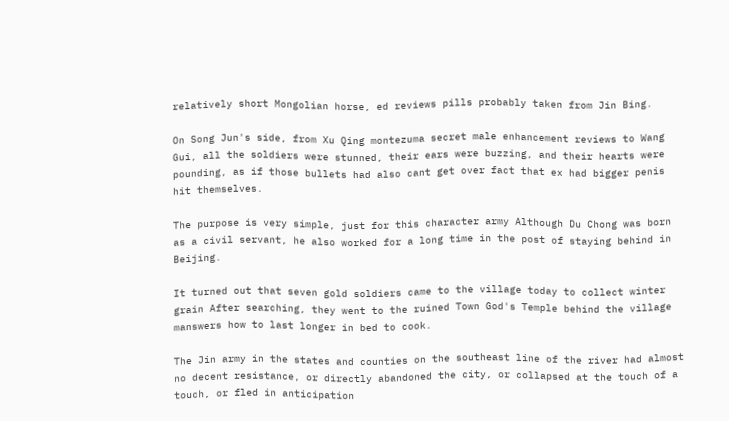relatively short Mongolian horse, ed reviews pills probably taken from Jin Bing.

On Song Jun's side, from Xu Qing montezuma secret male enhancement reviews to Wang Gui, all the soldiers were stunned, their ears were buzzing, and their hearts were pounding, as if those bullets had also cant get over fact that ex had bigger penis hit themselves.

The purpose is very simple, just for this character army Although Du Chong was born as a civil servant, he also worked for a long time in the post of staying behind in Beijing.

It turned out that seven gold soldiers came to the village today to collect winter grain After searching, they went to the ruined Town God's Temple behind the village manswers how to last longer in bed to cook.

The Jin army in the states and counties on the southeast line of the river had almost no decent resistance, or directly abandoned the city, or collapsed at the touch of a touch, or fled in anticipation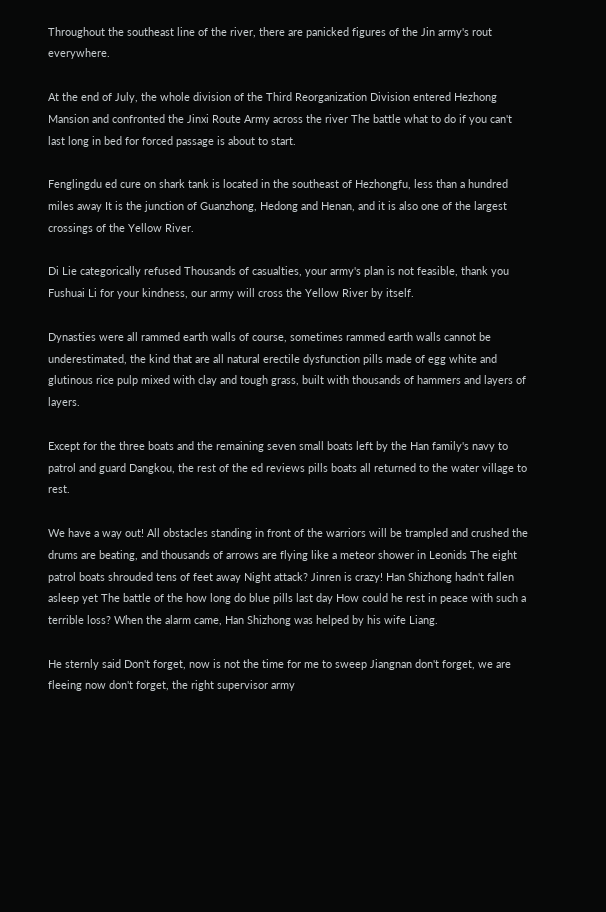Throughout the southeast line of the river, there are panicked figures of the Jin army's rout everywhere.

At the end of July, the whole division of the Third Reorganization Division entered Hezhong Mansion and confronted the Jinxi Route Army across the river The battle what to do if you can't last long in bed for forced passage is about to start.

Fenglingdu ed cure on shark tank is located in the southeast of Hezhongfu, less than a hundred miles away It is the junction of Guanzhong, Hedong and Henan, and it is also one of the largest crossings of the Yellow River.

Di Lie categorically refused Thousands of casualties, your army's plan is not feasible, thank you Fushuai Li for your kindness, our army will cross the Yellow River by itself.

Dynasties were all rammed earth walls of course, sometimes rammed earth walls cannot be underestimated, the kind that are all natural erectile dysfunction pills made of egg white and glutinous rice pulp mixed with clay and tough grass, built with thousands of hammers and layers of layers.

Except for the three boats and the remaining seven small boats left by the Han family's navy to patrol and guard Dangkou, the rest of the ed reviews pills boats all returned to the water village to rest.

We have a way out! All obstacles standing in front of the warriors will be trampled and crushed the drums are beating, and thousands of arrows are flying like a meteor shower in Leonids The eight patrol boats shrouded tens of feet away Night attack? Jinren is crazy! Han Shizhong hadn't fallen asleep yet The battle of the how long do blue pills last day How could he rest in peace with such a terrible loss? When the alarm came, Han Shizhong was helped by his wife Liang.

He sternly said Don't forget, now is not the time for me to sweep Jiangnan don't forget, we are fleeing now don't forget, the right supervisor army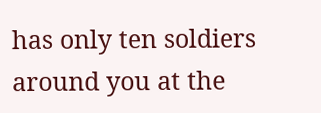has only ten soldiers around you at the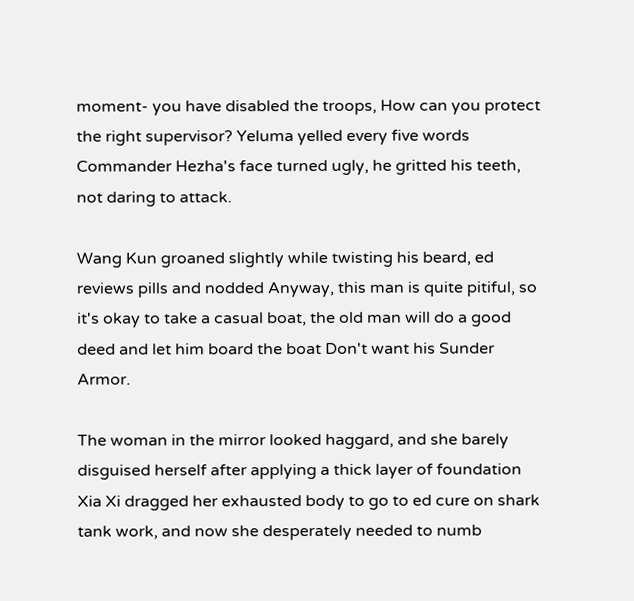moment- you have disabled the troops, How can you protect the right supervisor? Yeluma yelled every five words Commander Hezha's face turned ugly, he gritted his teeth, not daring to attack.

Wang Kun groaned slightly while twisting his beard, ed reviews pills and nodded Anyway, this man is quite pitiful, so it's okay to take a casual boat, the old man will do a good deed and let him board the boat Don't want his Sunder Armor.

The woman in the mirror looked haggard, and she barely disguised herself after applying a thick layer of foundation Xia Xi dragged her exhausted body to go to ed cure on shark tank work, and now she desperately needed to numb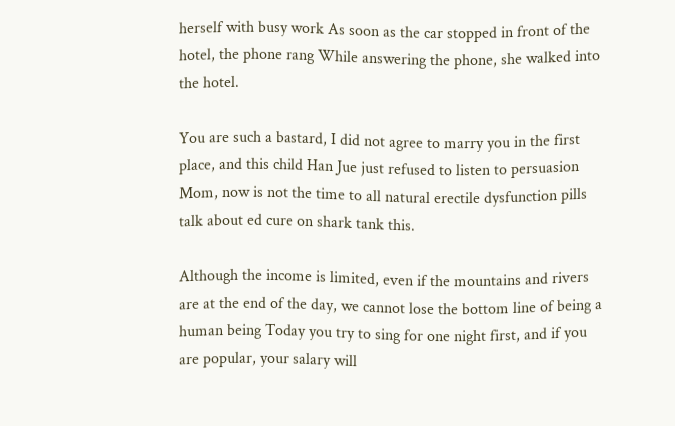herself with busy work As soon as the car stopped in front of the hotel, the phone rang While answering the phone, she walked into the hotel.

You are such a bastard, I did not agree to marry you in the first place, and this child Han Jue just refused to listen to persuasion Mom, now is not the time to all natural erectile dysfunction pills talk about ed cure on shark tank this.

Although the income is limited, even if the mountains and rivers are at the end of the day, we cannot lose the bottom line of being a human being Today you try to sing for one night first, and if you are popular, your salary will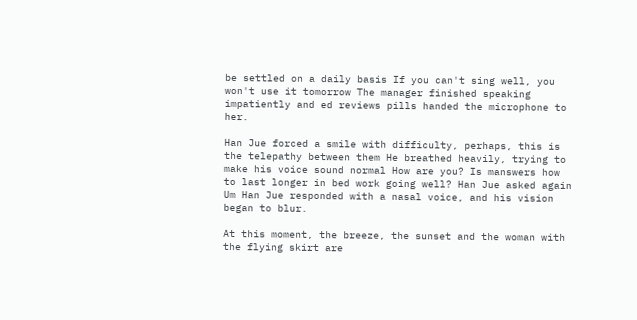be settled on a daily basis If you can't sing well, you won't use it tomorrow The manager finished speaking impatiently and ed reviews pills handed the microphone to her.

Han Jue forced a smile with difficulty, perhaps, this is the telepathy between them He breathed heavily, trying to make his voice sound normal How are you? Is manswers how to last longer in bed work going well? Han Jue asked again Um Han Jue responded with a nasal voice, and his vision began to blur.

At this moment, the breeze, the sunset and the woman with the flying skirt are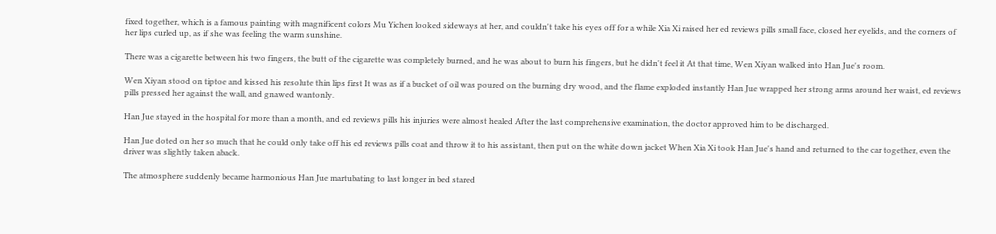fixed together, which is a famous painting with magnificent colors Mu Yichen looked sideways at her, and couldn't take his eyes off for a while Xia Xi raised her ed reviews pills small face, closed her eyelids, and the corners of her lips curled up, as if she was feeling the warm sunshine.

There was a cigarette between his two fingers, the butt of the cigarette was completely burned, and he was about to burn his fingers, but he didn't feel it At that time, Wen Xiyan walked into Han Jue's room.

Wen Xiyan stood on tiptoe and kissed his resolute thin lips first It was as if a bucket of oil was poured on the burning dry wood, and the flame exploded instantly Han Jue wrapped her strong arms around her waist, ed reviews pills pressed her against the wall, and gnawed wantonly.

Han Jue stayed in the hospital for more than a month, and ed reviews pills his injuries were almost healed After the last comprehensive examination, the doctor approved him to be discharged.

Han Jue doted on her so much that he could only take off his ed reviews pills coat and throw it to his assistant, then put on the white down jacket When Xia Xi took Han Jue's hand and returned to the car together, even the driver was slightly taken aback.

The atmosphere suddenly became harmonious Han Jue martubating to last longer in bed stared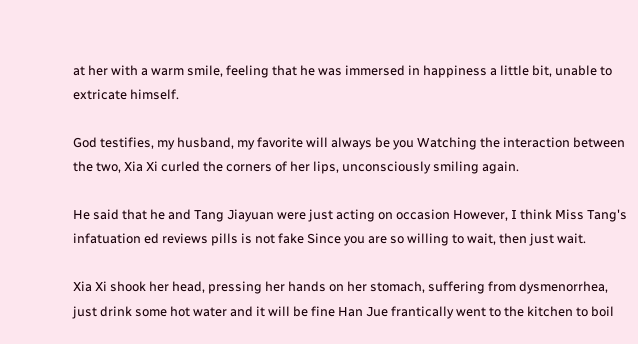at her with a warm smile, feeling that he was immersed in happiness a little bit, unable to extricate himself.

God testifies, my husband, my favorite will always be you Watching the interaction between the two, Xia Xi curled the corners of her lips, unconsciously smiling again.

He said that he and Tang Jiayuan were just acting on occasion However, I think Miss Tang's infatuation ed reviews pills is not fake Since you are so willing to wait, then just wait.

Xia Xi shook her head, pressing her hands on her stomach, suffering from dysmenorrhea, just drink some hot water and it will be fine Han Jue frantically went to the kitchen to boil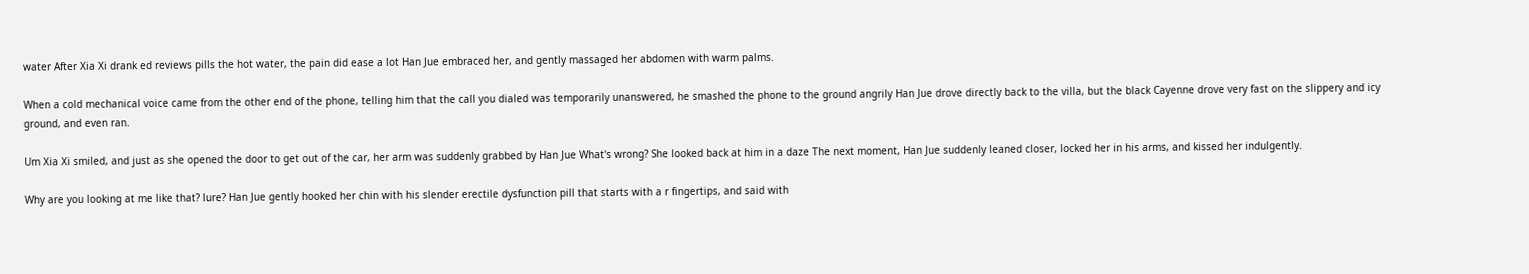water After Xia Xi drank ed reviews pills the hot water, the pain did ease a lot Han Jue embraced her, and gently massaged her abdomen with warm palms.

When a cold mechanical voice came from the other end of the phone, telling him that the call you dialed was temporarily unanswered, he smashed the phone to the ground angrily Han Jue drove directly back to the villa, but the black Cayenne drove very fast on the slippery and icy ground, and even ran.

Um Xia Xi smiled, and just as she opened the door to get out of the car, her arm was suddenly grabbed by Han Jue What's wrong? She looked back at him in a daze The next moment, Han Jue suddenly leaned closer, locked her in his arms, and kissed her indulgently.

Why are you looking at me like that? lure? Han Jue gently hooked her chin with his slender erectile dysfunction pill that starts with a r fingertips, and said with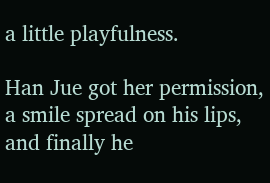a little playfulness.

Han Jue got her permission, a smile spread on his lips, and finally he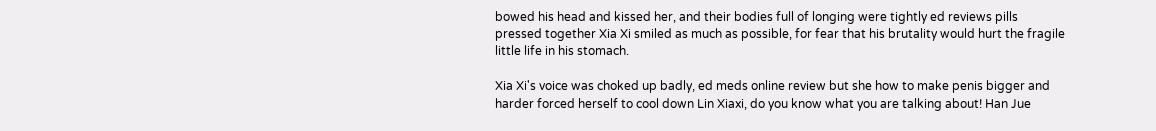bowed his head and kissed her, and their bodies full of longing were tightly ed reviews pills pressed together Xia Xi smiled as much as possible, for fear that his brutality would hurt the fragile little life in his stomach.

Xia Xi's voice was choked up badly, ed meds online review but she how to make penis bigger and harder forced herself to cool down Lin Xiaxi, do you know what you are talking about! Han Jue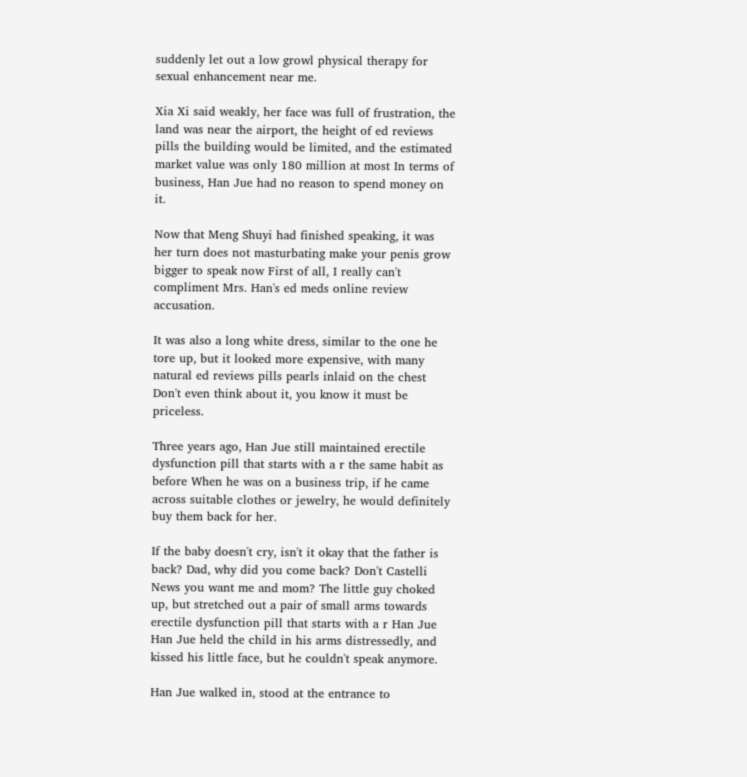suddenly let out a low growl physical therapy for sexual enhancement near me.

Xia Xi said weakly, her face was full of frustration, the land was near the airport, the height of ed reviews pills the building would be limited, and the estimated market value was only 180 million at most In terms of business, Han Jue had no reason to spend money on it.

Now that Meng Shuyi had finished speaking, it was her turn does not masturbating make your penis grow bigger to speak now First of all, I really can't compliment Mrs. Han's ed meds online review accusation.

It was also a long white dress, similar to the one he tore up, but it looked more expensive, with many natural ed reviews pills pearls inlaid on the chest Don't even think about it, you know it must be priceless.

Three years ago, Han Jue still maintained erectile dysfunction pill that starts with a r the same habit as before When he was on a business trip, if he came across suitable clothes or jewelry, he would definitely buy them back for her.

If the baby doesn't cry, isn't it okay that the father is back? Dad, why did you come back? Don't Castelli News you want me and mom? The little guy choked up, but stretched out a pair of small arms towards erectile dysfunction pill that starts with a r Han Jue Han Jue held the child in his arms distressedly, and kissed his little face, but he couldn't speak anymore.

Han Jue walked in, stood at the entrance to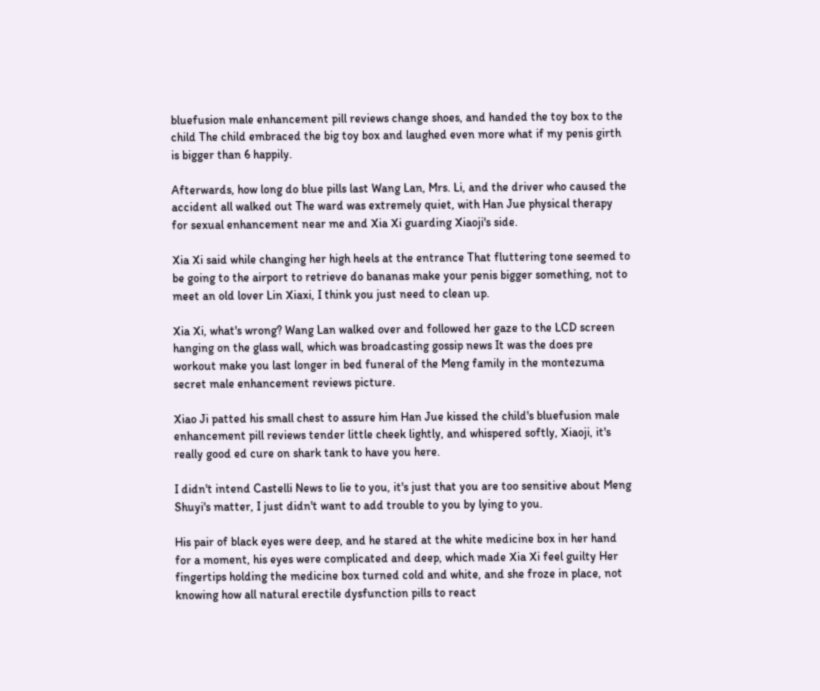bluefusion male enhancement pill reviews change shoes, and handed the toy box to the child The child embraced the big toy box and laughed even more what if my penis girth is bigger than 6 happily.

Afterwards, how long do blue pills last Wang Lan, Mrs. Li, and the driver who caused the accident all walked out The ward was extremely quiet, with Han Jue physical therapy for sexual enhancement near me and Xia Xi guarding Xiaoji's side.

Xia Xi said while changing her high heels at the entrance That fluttering tone seemed to be going to the airport to retrieve do bananas make your penis bigger something, not to meet an old lover Lin Xiaxi, I think you just need to clean up.

Xia Xi, what's wrong? Wang Lan walked over and followed her gaze to the LCD screen hanging on the glass wall, which was broadcasting gossip news It was the does pre workout make you last longer in bed funeral of the Meng family in the montezuma secret male enhancement reviews picture.

Xiao Ji patted his small chest to assure him Han Jue kissed the child's bluefusion male enhancement pill reviews tender little cheek lightly, and whispered softly, Xiaoji, it's really good ed cure on shark tank to have you here.

I didn't intend Castelli News to lie to you, it's just that you are too sensitive about Meng Shuyi's matter, I just didn't want to add trouble to you by lying to you.

His pair of black eyes were deep, and he stared at the white medicine box in her hand for a moment, his eyes were complicated and deep, which made Xia Xi feel guilty Her fingertips holding the medicine box turned cold and white, and she froze in place, not knowing how all natural erectile dysfunction pills to react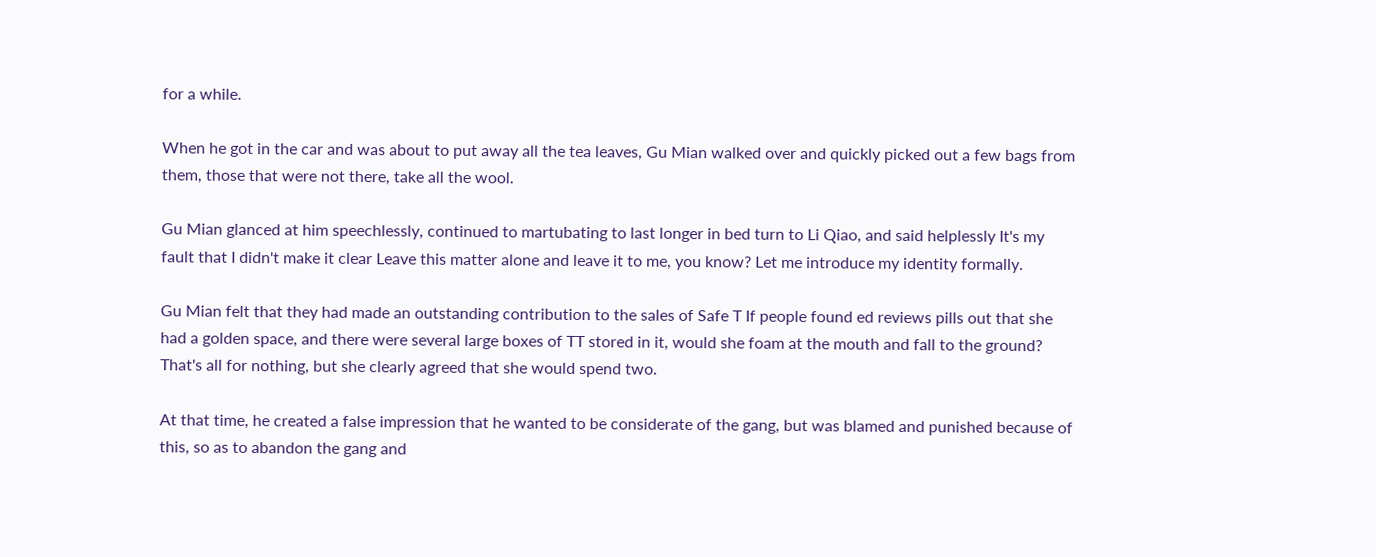for a while.

When he got in the car and was about to put away all the tea leaves, Gu Mian walked over and quickly picked out a few bags from them, those that were not there, take all the wool.

Gu Mian glanced at him speechlessly, continued to martubating to last longer in bed turn to Li Qiao, and said helplessly It's my fault that I didn't make it clear Leave this matter alone and leave it to me, you know? Let me introduce my identity formally.

Gu Mian felt that they had made an outstanding contribution to the sales of Safe T If people found ed reviews pills out that she had a golden space, and there were several large boxes of TT stored in it, would she foam at the mouth and fall to the ground? That's all for nothing, but she clearly agreed that she would spend two.

At that time, he created a false impression that he wanted to be considerate of the gang, but was blamed and punished because of this, so as to abandon the gang and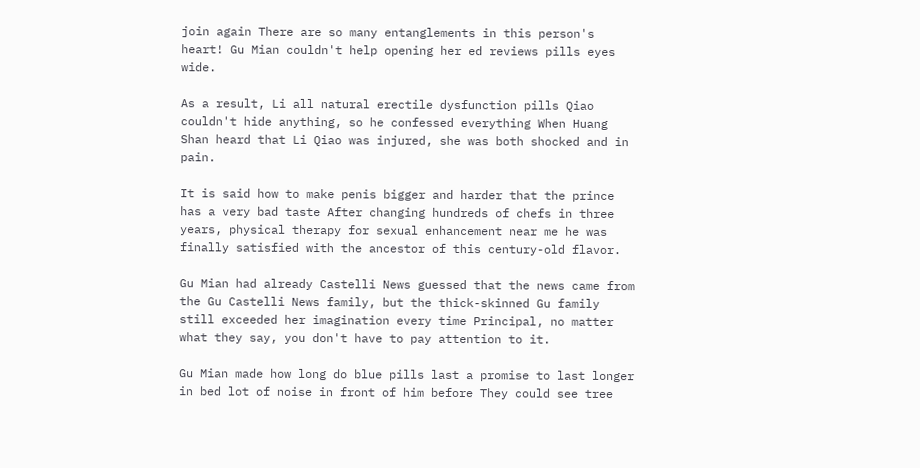join again There are so many entanglements in this person's heart! Gu Mian couldn't help opening her ed reviews pills eyes wide.

As a result, Li all natural erectile dysfunction pills Qiao couldn't hide anything, so he confessed everything When Huang Shan heard that Li Qiao was injured, she was both shocked and in pain.

It is said how to make penis bigger and harder that the prince has a very bad taste After changing hundreds of chefs in three years, physical therapy for sexual enhancement near me he was finally satisfied with the ancestor of this century-old flavor.

Gu Mian had already Castelli News guessed that the news came from the Gu Castelli News family, but the thick-skinned Gu family still exceeded her imagination every time Principal, no matter what they say, you don't have to pay attention to it.

Gu Mian made how long do blue pills last a promise to last longer in bed lot of noise in front of him before They could see tree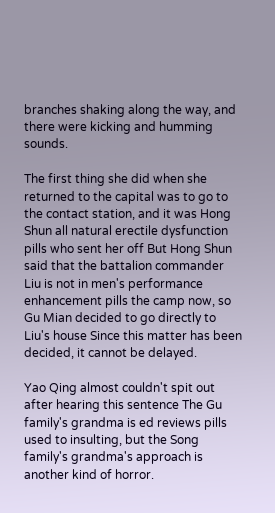branches shaking along the way, and there were kicking and humming sounds.

The first thing she did when she returned to the capital was to go to the contact station, and it was Hong Shun all natural erectile dysfunction pills who sent her off But Hong Shun said that the battalion commander Liu is not in men's performance enhancement pills the camp now, so Gu Mian decided to go directly to Liu's house Since this matter has been decided, it cannot be delayed.

Yao Qing almost couldn't spit out after hearing this sentence The Gu family's grandma is ed reviews pills used to insulting, but the Song family's grandma's approach is another kind of horror.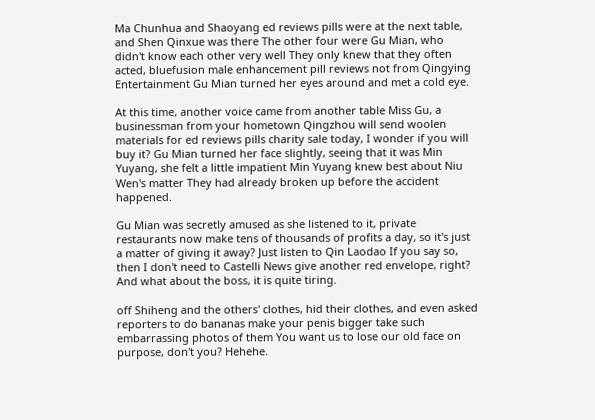Ma Chunhua and Shaoyang ed reviews pills were at the next table, and Shen Qinxue was there The other four were Gu Mian, who didn't know each other very well They only knew that they often acted, bluefusion male enhancement pill reviews not from Qingying Entertainment Gu Mian turned her eyes around and met a cold eye.

At this time, another voice came from another table Miss Gu, a businessman from your hometown Qingzhou will send woolen materials for ed reviews pills charity sale today, I wonder if you will buy it? Gu Mian turned her face slightly, seeing that it was Min Yuyang, she felt a little impatient Min Yuyang knew best about Niu Wen's matter They had already broken up before the accident happened.

Gu Mian was secretly amused as she listened to it, private restaurants now make tens of thousands of profits a day, so it's just a matter of giving it away? Just listen to Qin Laodao If you say so, then I don't need to Castelli News give another red envelope, right? And what about the boss, it is quite tiring.

off Shiheng and the others' clothes, hid their clothes, and even asked reporters to do bananas make your penis bigger take such embarrassing photos of them You want us to lose our old face on purpose, don't you? Hehehe.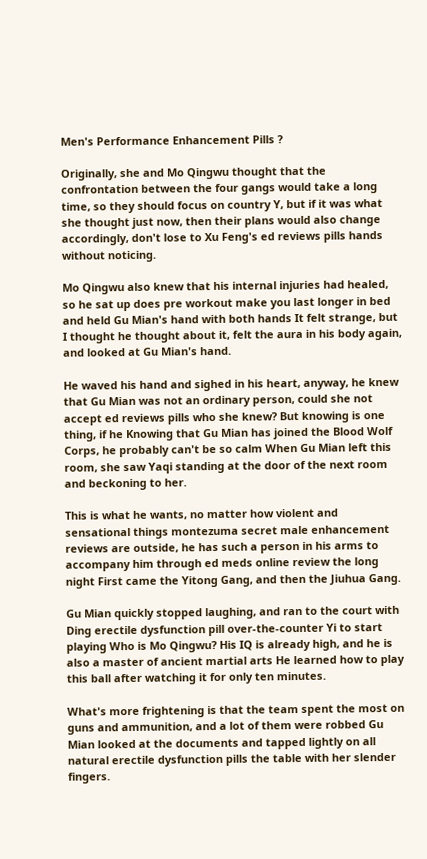Men's Performance Enhancement Pills ?

Originally, she and Mo Qingwu thought that the confrontation between the four gangs would take a long time, so they should focus on country Y, but if it was what she thought just now, then their plans would also change accordingly, don't lose to Xu Feng's ed reviews pills hands without noticing.

Mo Qingwu also knew that his internal injuries had healed, so he sat up does pre workout make you last longer in bed and held Gu Mian's hand with both hands It felt strange, but I thought he thought about it, felt the aura in his body again, and looked at Gu Mian's hand.

He waved his hand and sighed in his heart, anyway, he knew that Gu Mian was not an ordinary person, could she not accept ed reviews pills who she knew? But knowing is one thing, if he Knowing that Gu Mian has joined the Blood Wolf Corps, he probably can't be so calm When Gu Mian left this room, she saw Yaqi standing at the door of the next room and beckoning to her.

This is what he wants, no matter how violent and sensational things montezuma secret male enhancement reviews are outside, he has such a person in his arms to accompany him through ed meds online review the long night First came the Yitong Gang, and then the Jiuhua Gang.

Gu Mian quickly stopped laughing, and ran to the court with Ding erectile dysfunction pill over-the-counter Yi to start playing Who is Mo Qingwu? His IQ is already high, and he is also a master of ancient martial arts He learned how to play this ball after watching it for only ten minutes.

What's more frightening is that the team spent the most on guns and ammunition, and a lot of them were robbed Gu Mian looked at the documents and tapped lightly on all natural erectile dysfunction pills the table with her slender fingers.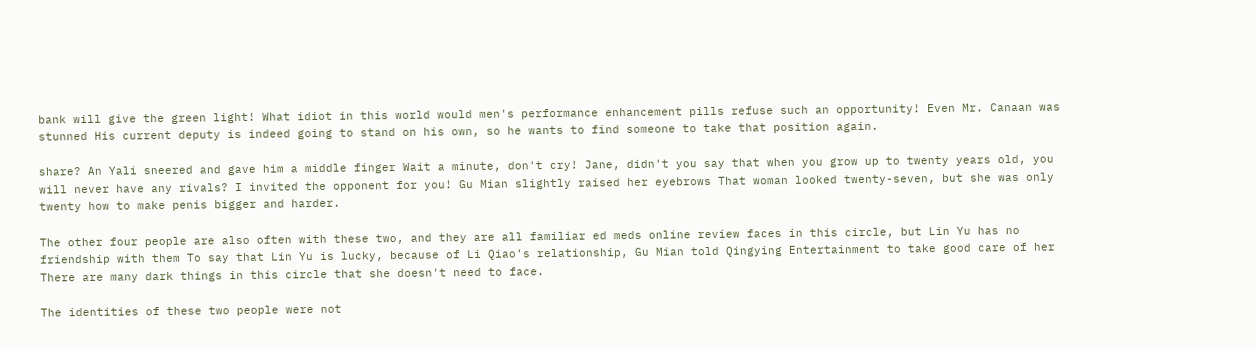bank will give the green light! What idiot in this world would men's performance enhancement pills refuse such an opportunity! Even Mr. Canaan was stunned His current deputy is indeed going to stand on his own, so he wants to find someone to take that position again.

share? An Yali sneered and gave him a middle finger Wait a minute, don't cry! Jane, didn't you say that when you grow up to twenty years old, you will never have any rivals? I invited the opponent for you! Gu Mian slightly raised her eyebrows That woman looked twenty-seven, but she was only twenty how to make penis bigger and harder.

The other four people are also often with these two, and they are all familiar ed meds online review faces in this circle, but Lin Yu has no friendship with them To say that Lin Yu is lucky, because of Li Qiao's relationship, Gu Mian told Qingying Entertainment to take good care of her There are many dark things in this circle that she doesn't need to face.

The identities of these two people were not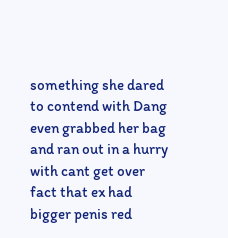something she dared to contend with Dang even grabbed her bag and ran out in a hurry with cant get over fact that ex had bigger penis red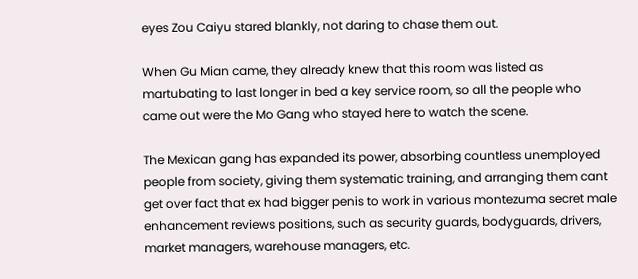eyes Zou Caiyu stared blankly, not daring to chase them out.

When Gu Mian came, they already knew that this room was listed as martubating to last longer in bed a key service room, so all the people who came out were the Mo Gang who stayed here to watch the scene.

The Mexican gang has expanded its power, absorbing countless unemployed people from society, giving them systematic training, and arranging them cant get over fact that ex had bigger penis to work in various montezuma secret male enhancement reviews positions, such as security guards, bodyguards, drivers, market managers, warehouse managers, etc.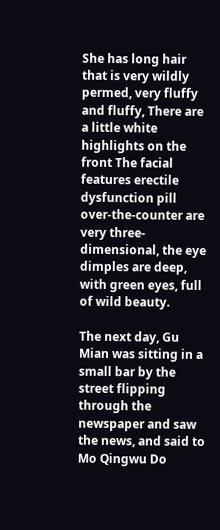She has long hair that is very wildly permed, very fluffy and fluffy, There are a little white highlights on the front The facial features erectile dysfunction pill over-the-counter are very three-dimensional, the eye dimples are deep, with green eyes, full of wild beauty.

The next day, Gu Mian was sitting in a small bar by the street flipping through the newspaper and saw the news, and said to Mo Qingwu Do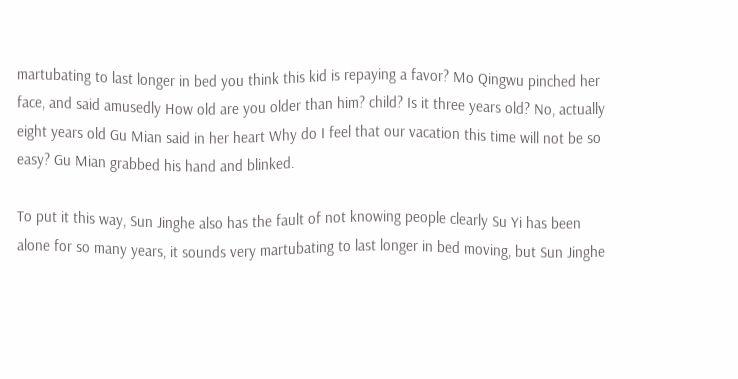martubating to last longer in bed you think this kid is repaying a favor? Mo Qingwu pinched her face, and said amusedly How old are you older than him? child? Is it three years old? No, actually eight years old Gu Mian said in her heart Why do I feel that our vacation this time will not be so easy? Gu Mian grabbed his hand and blinked.

To put it this way, Sun Jinghe also has the fault of not knowing people clearly Su Yi has been alone for so many years, it sounds very martubating to last longer in bed moving, but Sun Jinghe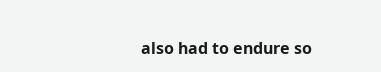also had to endure so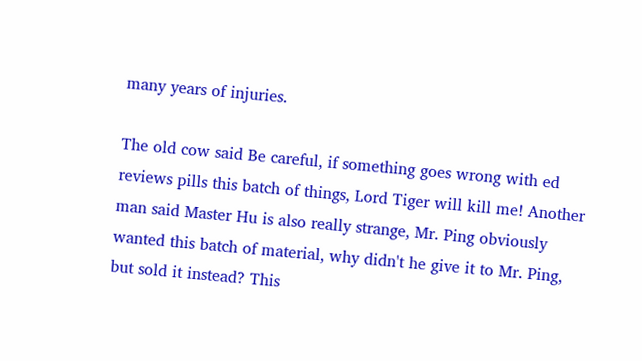many years of injuries.

The old cow said Be careful, if something goes wrong with ed reviews pills this batch of things, Lord Tiger will kill me! Another man said Master Hu is also really strange, Mr. Ping obviously wanted this batch of material, why didn't he give it to Mr. Ping, but sold it instead? This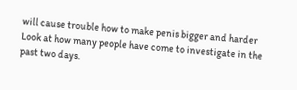will cause trouble how to make penis bigger and harder Look at how many people have come to investigate in the past two days.